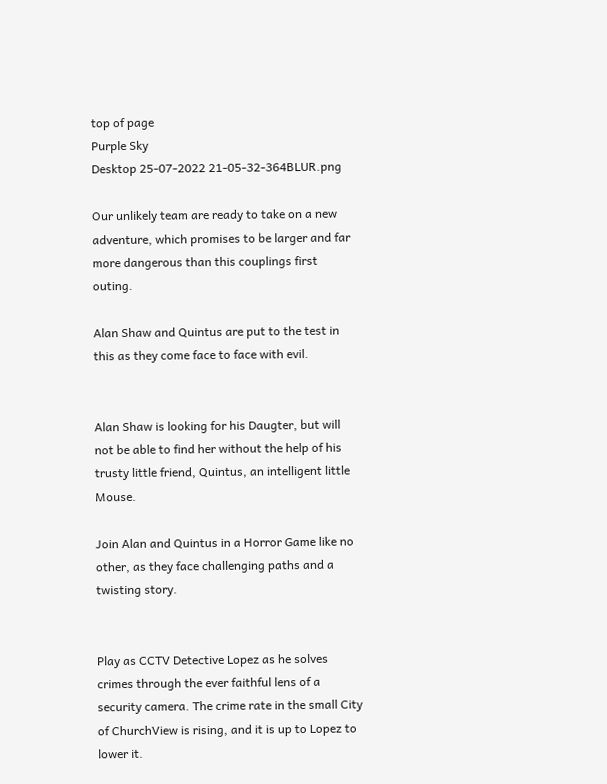top of page
Purple Sky
Desktop 25-07-2022 21-05-32-364BLUR.png

Our unlikely team are ready to take on a new adventure, which promises to be larger and far more dangerous than this couplings first outing.

Alan Shaw and Quintus are put to the test in this as they come face to face with evil.


Alan Shaw is looking for his Daugter, but will not be able to find her without the help of his trusty little friend, Quintus, an intelligent little Mouse.

Join Alan and Quintus in a Horror Game like no other, as they face challenging paths and a twisting story.


Play as CCTV Detective Lopez as he solves crimes through the ever faithful lens of a security camera. The crime rate in the small City of ChurchView is rising, and it is up to Lopez to lower it.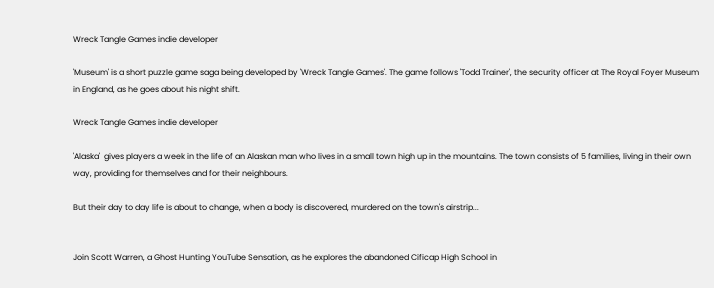Wreck Tangle Games indie developer

'Museum' is a short puzzle game saga being developed by 'Wreck Tangle Games'. The game follows 'Todd Trainer', the security officer at The Royal Foyer Museum in England, as he goes about his night shift.

Wreck Tangle Games indie developer

'Alaska'  gives players a week in the life of an Alaskan man who lives in a small town high up in the mountains. The town consists of 5 families, living in their own way, providing for themselves and for their neighbours.

But their day to day life is about to change, when a body is discovered, murdered on the town's airstrip...


Join Scott Warren, a Ghost Hunting YouTube Sensation, as he explores the abandoned Cificap High School in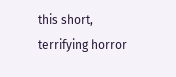this short, terrifying horror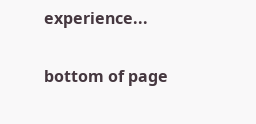experience...

bottom of page